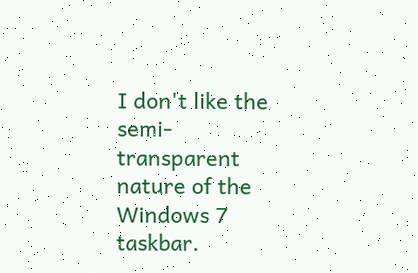I don't like the semi-transparent nature of the Windows 7 taskbar.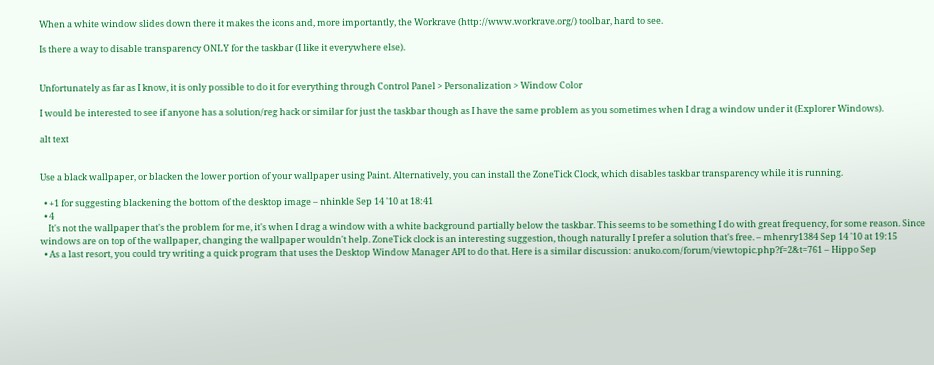When a white window slides down there it makes the icons and, more importantly, the Workrave (http://www.workrave.org/) toolbar, hard to see.

Is there a way to disable transparency ONLY for the taskbar (I like it everywhere else).


Unfortunately as far as I know, it is only possible to do it for everything through Control Panel > Personalization > Window Color

I would be interested to see if anyone has a solution/reg hack or similar for just the taskbar though as I have the same problem as you sometimes when I drag a window under it (Explorer Windows).

alt text


Use a black wallpaper, or blacken the lower portion of your wallpaper using Paint. Alternatively, you can install the ZoneTick Clock, which disables taskbar transparency while it is running.

  • +1 for suggesting blackening the bottom of the desktop image – nhinkle Sep 14 '10 at 18:41
  • 4
    It's not the wallpaper that's the problem for me, it's when I drag a window with a white background partially below the taskbar. This seems to be something I do with great frequency, for some reason. Since windows are on top of the wallpaper, changing the wallpaper wouldn't help. ZoneTick clock is an interesting suggestion, though naturally I prefer a solution that's free. – mhenry1384 Sep 14 '10 at 19:15
  • As a last resort, you could try writing a quick program that uses the Desktop Window Manager API to do that. Here is a similar discussion: anuko.com/forum/viewtopic.php?f=2&t=761 – Hippo Sep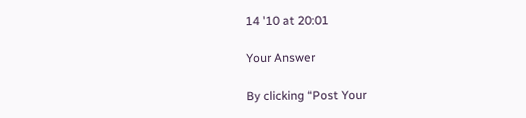14 '10 at 20:01

Your Answer

By clicking “Post Your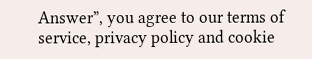Answer”, you agree to our terms of service, privacy policy and cookie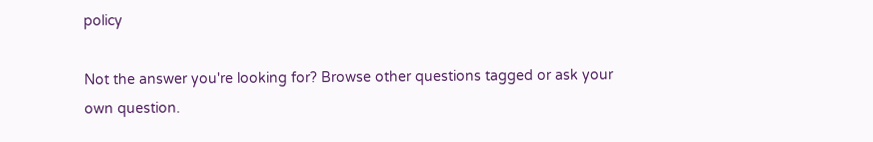policy

Not the answer you're looking for? Browse other questions tagged or ask your own question.